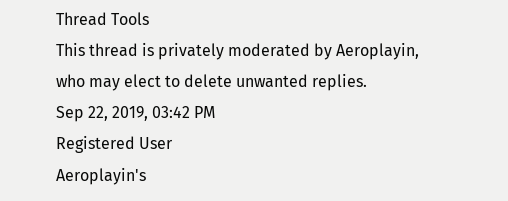Thread Tools
This thread is privately moderated by Aeroplayin, who may elect to delete unwanted replies.
Sep 22, 2019, 03:42 PM
Registered User
Aeroplayin's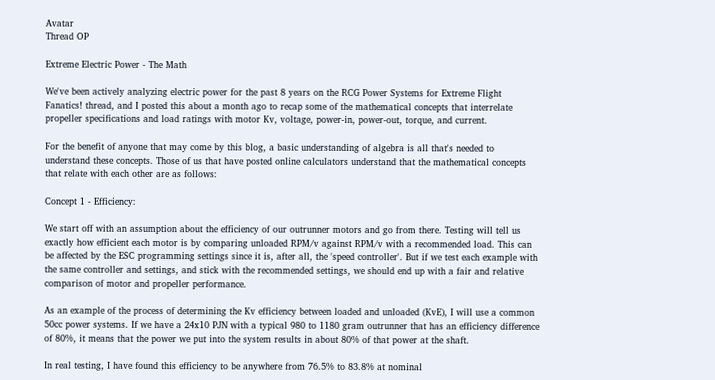Avatar
Thread OP

Extreme Electric Power - The Math

We've been actively analyzing electric power for the past 8 years on the RCG Power Systems for Extreme Flight Fanatics! thread, and I posted this about a month ago to recap some of the mathematical concepts that interrelate propeller specifications and load ratings with motor Kv, voltage, power-in, power-out, torque, and current.

For the benefit of anyone that may come by this blog, a basic understanding of algebra is all that's needed to understand these concepts. Those of us that have posted online calculators understand that the mathematical concepts that relate with each other are as follows:

Concept 1 - Efficiency:

We start off with an assumption about the efficiency of our outrunner motors and go from there. Testing will tell us exactly how efficient each motor is by comparing unloaded RPM/v against RPM/v with a recommended load. This can be affected by the ESC programming settings since it is, after all, the 'speed controller'. But if we test each example with the same controller and settings, and stick with the recommended settings, we should end up with a fair and relative comparison of motor and propeller performance.

As an example of the process of determining the Kv efficiency between loaded and unloaded (KvE), I will use a common 50cc power systems. If we have a 24x10 PJN with a typical 980 to 1180 gram outrunner that has an efficiency difference of 80%, it means that the power we put into the system results in about 80% of that power at the shaft.

In real testing, I have found this efficiency to be anywhere from 76.5% to 83.8% at nominal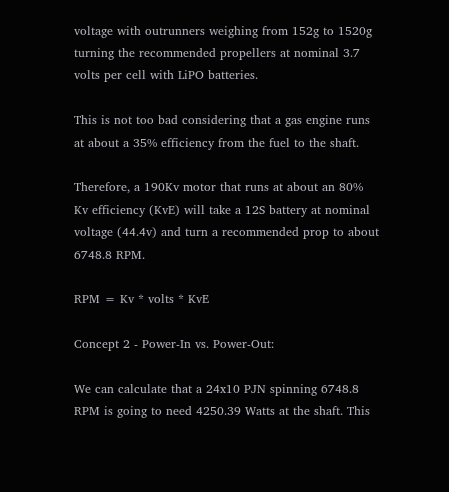voltage with outrunners weighing from 152g to 1520g turning the recommended propellers at nominal 3.7 volts per cell with LiPO batteries.

This is not too bad considering that a gas engine runs at about a 35% efficiency from the fuel to the shaft.

Therefore, a 190Kv motor that runs at about an 80% Kv efficiency (KvE) will take a 12S battery at nominal voltage (44.4v) and turn a recommended prop to about 6748.8 RPM.

RPM = Kv * volts * KvE

Concept 2 - Power-In vs. Power-Out:

We can calculate that a 24x10 PJN spinning 6748.8 RPM is going to need 4250.39 Watts at the shaft. This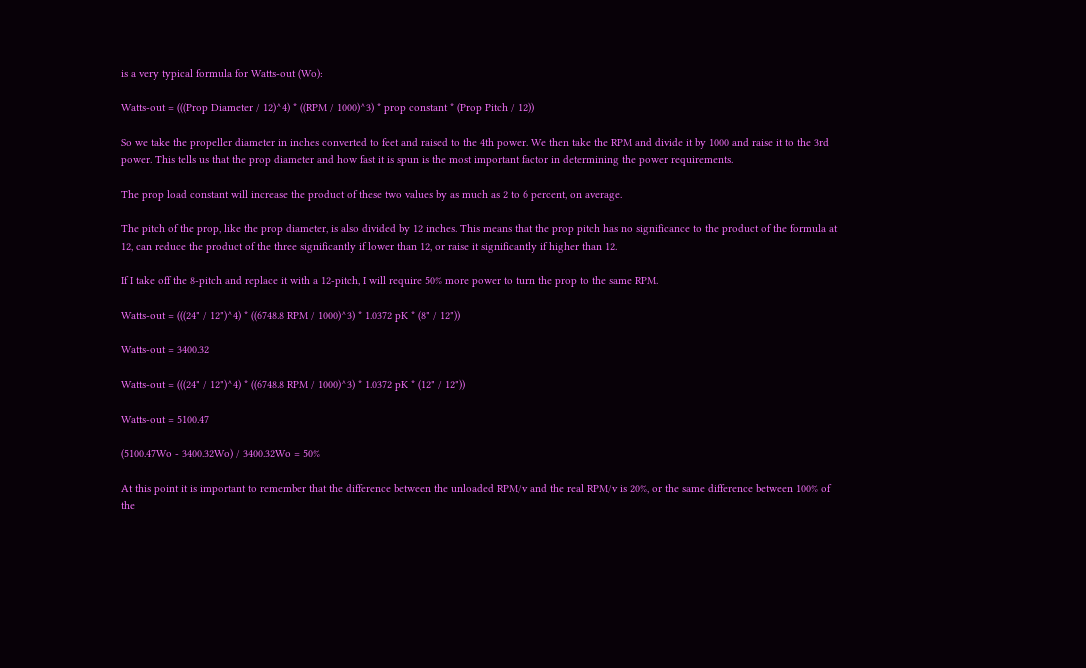is a very typical formula for Watts-out (Wo):

Watts-out = (((Prop Diameter / 12)^4) * ((RPM / 1000)^3) * prop constant * (Prop Pitch / 12))

So we take the propeller diameter in inches converted to feet and raised to the 4th power. We then take the RPM and divide it by 1000 and raise it to the 3rd power. This tells us that the prop diameter and how fast it is spun is the most important factor in determining the power requirements.

The prop load constant will increase the product of these two values by as much as 2 to 6 percent, on average.

The pitch of the prop, like the prop diameter, is also divided by 12 inches. This means that the prop pitch has no significance to the product of the formula at 12, can reduce the product of the three significantly if lower than 12, or raise it significantly if higher than 12.

If I take off the 8-pitch and replace it with a 12-pitch, I will require 50% more power to turn the prop to the same RPM.

Watts-out = (((24" / 12")^4) * ((6748.8 RPM / 1000)^3) * 1.0372 pK * (8" / 12"))

Watts-out = 3400.32

Watts-out = (((24" / 12")^4) * ((6748.8 RPM / 1000)^3) * 1.0372 pK * (12" / 12"))

Watts-out = 5100.47

(5100.47Wo - 3400.32Wo) / 3400.32Wo = 50%

At this point it is important to remember that the difference between the unloaded RPM/v and the real RPM/v is 20%, or the same difference between 100% of the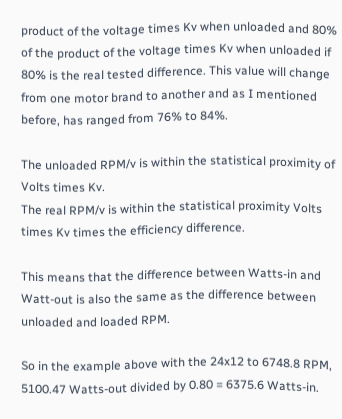product of the voltage times Kv when unloaded and 80% of the product of the voltage times Kv when unloaded if 80% is the real tested difference. This value will change from one motor brand to another and as I mentioned before, has ranged from 76% to 84%.

The unloaded RPM/v is within the statistical proximity of Volts times Kv.
The real RPM/v is within the statistical proximity Volts times Kv times the efficiency difference.

This means that the difference between Watts-in and Watt-out is also the same as the difference between unloaded and loaded RPM.

So in the example above with the 24x12 to 6748.8 RPM, 5100.47 Watts-out divided by 0.80 = 6375.6 Watts-in.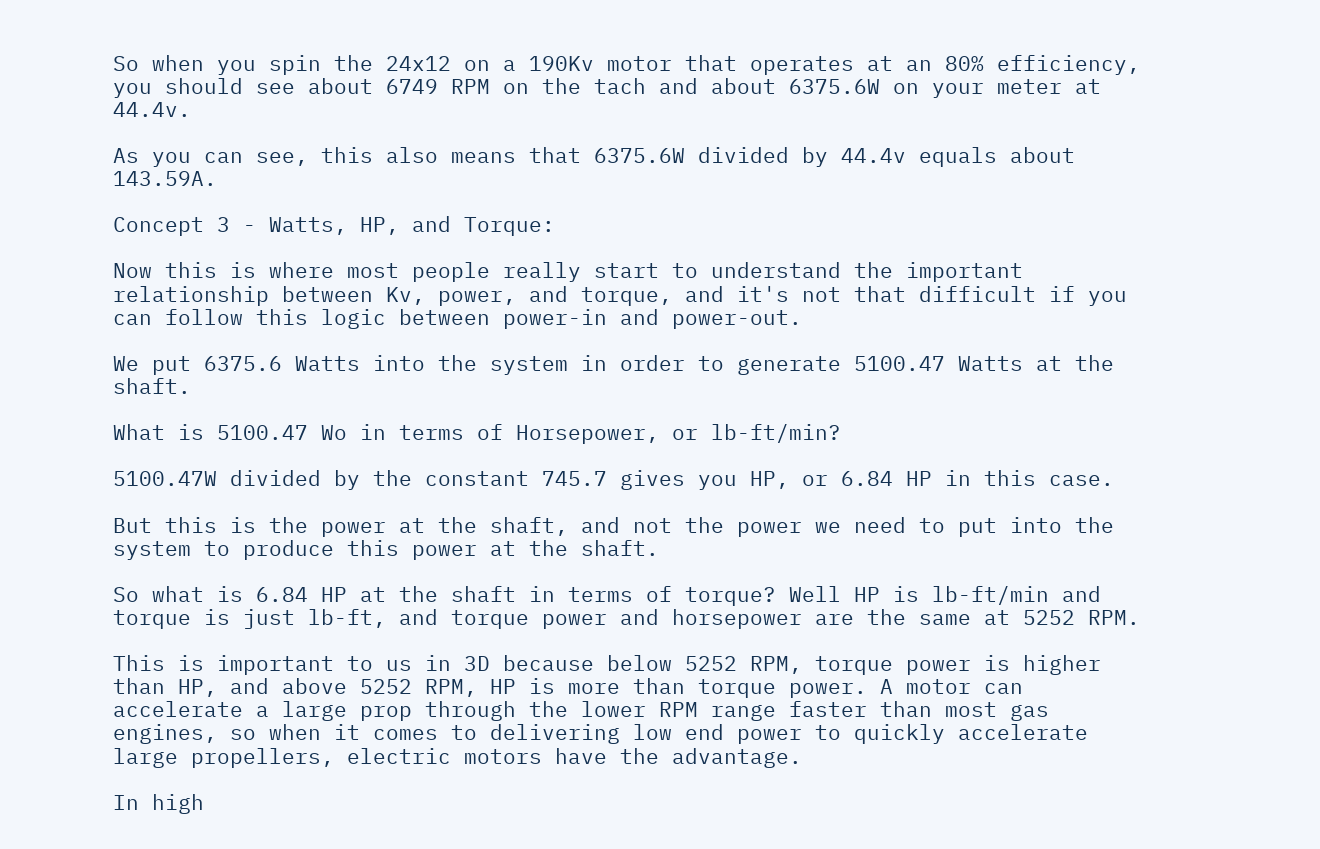So when you spin the 24x12 on a 190Kv motor that operates at an 80% efficiency, you should see about 6749 RPM on the tach and about 6375.6W on your meter at 44.4v.

As you can see, this also means that 6375.6W divided by 44.4v equals about 143.59A.

Concept 3 - Watts, HP, and Torque:

Now this is where most people really start to understand the important relationship between Kv, power, and torque, and it's not that difficult if you can follow this logic between power-in and power-out.

We put 6375.6 Watts into the system in order to generate 5100.47 Watts at the shaft.

What is 5100.47 Wo in terms of Horsepower, or lb-ft/min?

5100.47W divided by the constant 745.7 gives you HP, or 6.84 HP in this case.

But this is the power at the shaft, and not the power we need to put into the system to produce this power at the shaft.

So what is 6.84 HP at the shaft in terms of torque? Well HP is lb-ft/min and torque is just lb-ft, and torque power and horsepower are the same at 5252 RPM.

This is important to us in 3D because below 5252 RPM, torque power is higher than HP, and above 5252 RPM, HP is more than torque power. A motor can accelerate a large prop through the lower RPM range faster than most gas engines, so when it comes to delivering low end power to quickly accelerate large propellers, electric motors have the advantage.

In high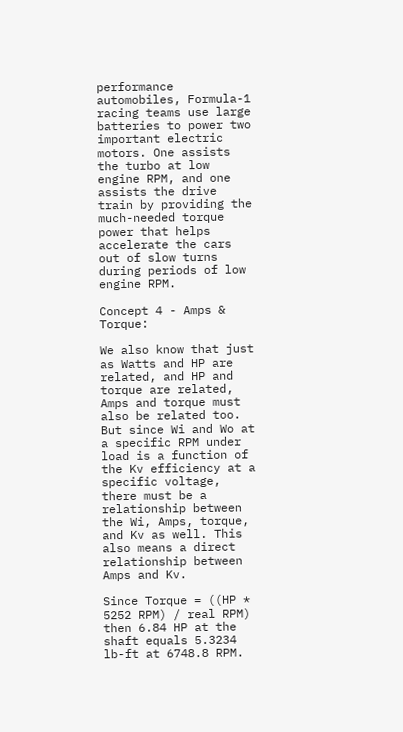performance automobiles, Formula-1 racing teams use large batteries to power two important electric motors. One assists the turbo at low engine RPM, and one assists the drive train by providing the much-needed torque power that helps accelerate the cars out of slow turns during periods of low engine RPM.

Concept 4 - Amps & Torque:

We also know that just as Watts and HP are related, and HP and torque are related, Amps and torque must also be related too. But since Wi and Wo at a specific RPM under load is a function of the Kv efficiency at a specific voltage, there must be a relationship between the Wi, Amps, torque, and Kv as well. This also means a direct relationship between Amps and Kv.

Since Torque = ((HP * 5252 RPM) / real RPM) then 6.84 HP at the shaft equals 5.3234 lb-ft at 6748.8 RPM.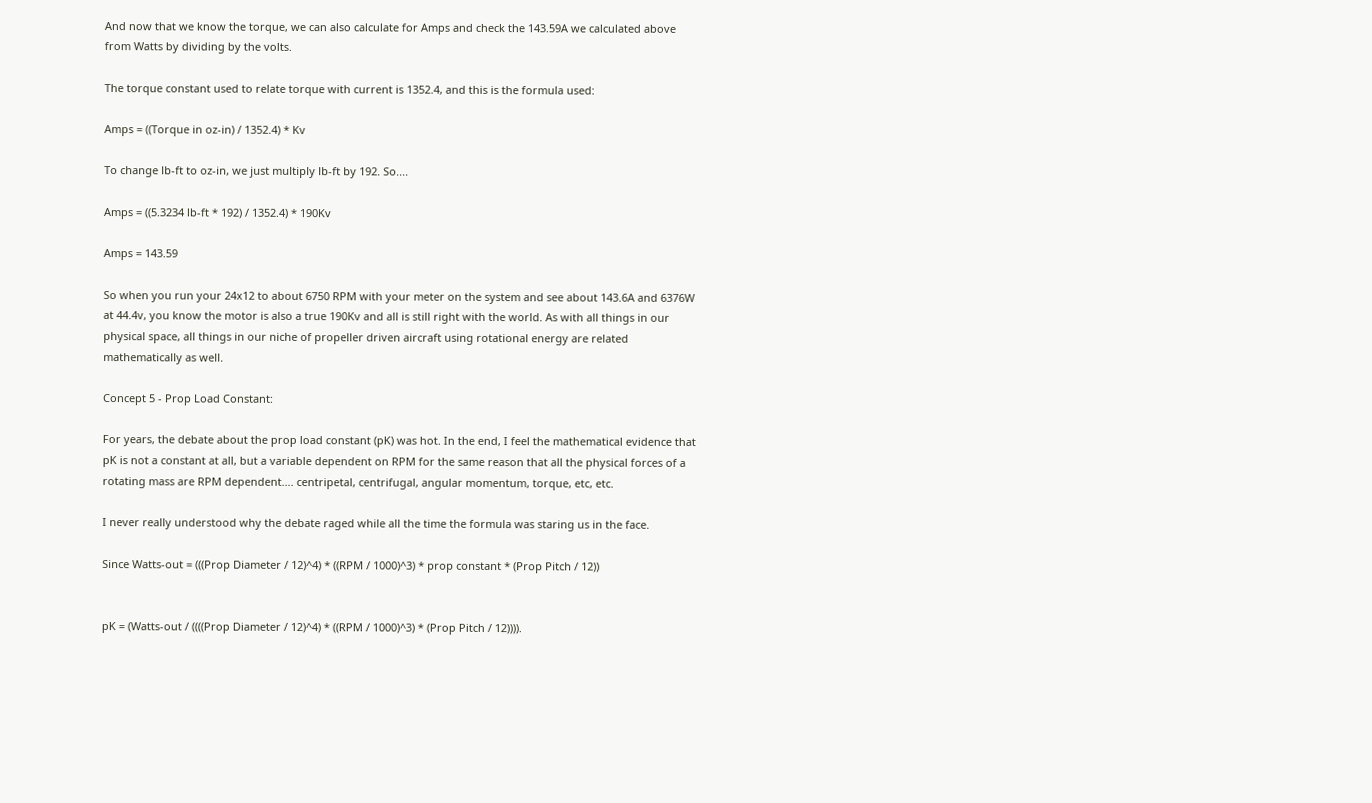And now that we know the torque, we can also calculate for Amps and check the 143.59A we calculated above from Watts by dividing by the volts.

The torque constant used to relate torque with current is 1352.4, and this is the formula used:

Amps = ((Torque in oz-in) / 1352.4) * Kv

To change lb-ft to oz-in, we just multiply lb-ft by 192. So....

Amps = ((5.3234 lb-ft * 192) / 1352.4) * 190Kv

Amps = 143.59

So when you run your 24x12 to about 6750 RPM with your meter on the system and see about 143.6A and 6376W at 44.4v, you know the motor is also a true 190Kv and all is still right with the world. As with all things in our physical space, all things in our niche of propeller driven aircraft using rotational energy are related mathematically as well.

Concept 5 - Prop Load Constant:

For years, the debate about the prop load constant (pK) was hot. In the end, I feel the mathematical evidence that pK is not a constant at all, but a variable dependent on RPM for the same reason that all the physical forces of a rotating mass are RPM dependent.... centripetal, centrifugal, angular momentum, torque, etc, etc.

I never really understood why the debate raged while all the time the formula was staring us in the face.

Since Watts-out = (((Prop Diameter / 12)^4) * ((RPM / 1000)^3) * prop constant * (Prop Pitch / 12))


pK = (Watts-out / ((((Prop Diameter / 12)^4) * ((RPM / 1000)^3) * (Prop Pitch / 12)))).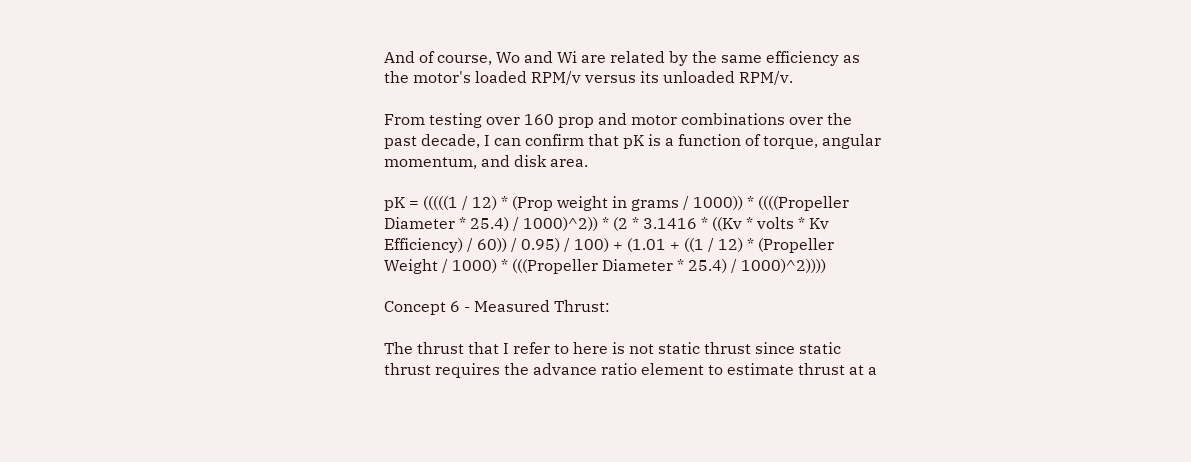And of course, Wo and Wi are related by the same efficiency as the motor's loaded RPM/v versus its unloaded RPM/v.

From testing over 160 prop and motor combinations over the past decade, I can confirm that pK is a function of torque, angular momentum, and disk area.

pK = (((((1 / 12) * (Prop weight in grams / 1000)) * ((((Propeller Diameter * 25.4) / 1000)^2)) * (2 * 3.1416 * ((Kv * volts * Kv Efficiency) / 60)) / 0.95) / 100) + (1.01 + ((1 / 12) * (Propeller Weight / 1000) * (((Propeller Diameter * 25.4) / 1000)^2))))

Concept 6 - Measured Thrust:

The thrust that I refer to here is not static thrust since static thrust requires the advance ratio element to estimate thrust at a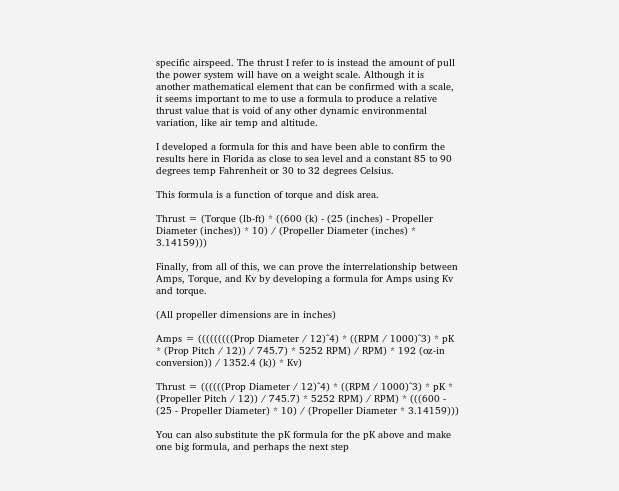specific airspeed. The thrust I refer to is instead the amount of pull the power system will have on a weight scale. Although it is another mathematical element that can be confirmed with a scale, it seems important to me to use a formula to produce a relative thrust value that is void of any other dynamic environmental variation, like air temp and altitude.

I developed a formula for this and have been able to confirm the results here in Florida as close to sea level and a constant 85 to 90 degrees temp Fahrenheit or 30 to 32 degrees Celsius.

This formula is a function of torque and disk area.

Thrust = (Torque (lb-ft) * ((600 (k) - (25 (inches) - Propeller Diameter (inches)) * 10) / (Propeller Diameter (inches) * 3.14159)))

Finally, from all of this, we can prove the interrelationship between Amps, Torque, and Kv by developing a formula for Amps using Kv and torque.

(All propeller dimensions are in inches)

Amps = (((((((((Prop Diameter / 12)^4) * ((RPM / 1000)^3) * pK * (Prop Pitch / 12)) / 745.7) * 5252 RPM) / RPM) * 192 (oz-in conversion)) / 1352.4 (k)) * Kv)

Thrust = ((((((Prop Diameter / 12)^4) * ((RPM / 1000)^3) * pK * (Propeller Pitch / 12)) / 745.7) * 5252 RPM) / RPM) * (((600 - (25 - Propeller Diameter) * 10) / (Propeller Diameter * 3.14159)))

You can also substitute the pK formula for the pK above and make one big formula, and perhaps the next step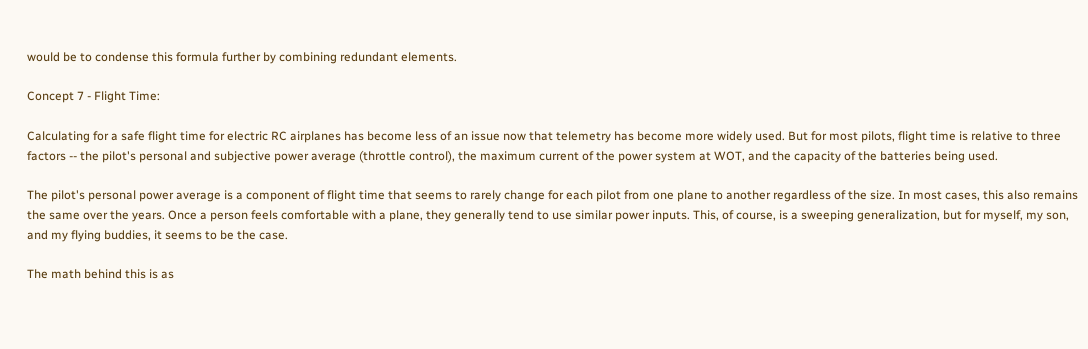would be to condense this formula further by combining redundant elements.

Concept 7 - Flight Time:

Calculating for a safe flight time for electric RC airplanes has become less of an issue now that telemetry has become more widely used. But for most pilots, flight time is relative to three factors -- the pilot's personal and subjective power average (throttle control), the maximum current of the power system at WOT, and the capacity of the batteries being used.

The pilot's personal power average is a component of flight time that seems to rarely change for each pilot from one plane to another regardless of the size. In most cases, this also remains the same over the years. Once a person feels comfortable with a plane, they generally tend to use similar power inputs. This, of course, is a sweeping generalization, but for myself, my son, and my flying buddies, it seems to be the case.

The math behind this is as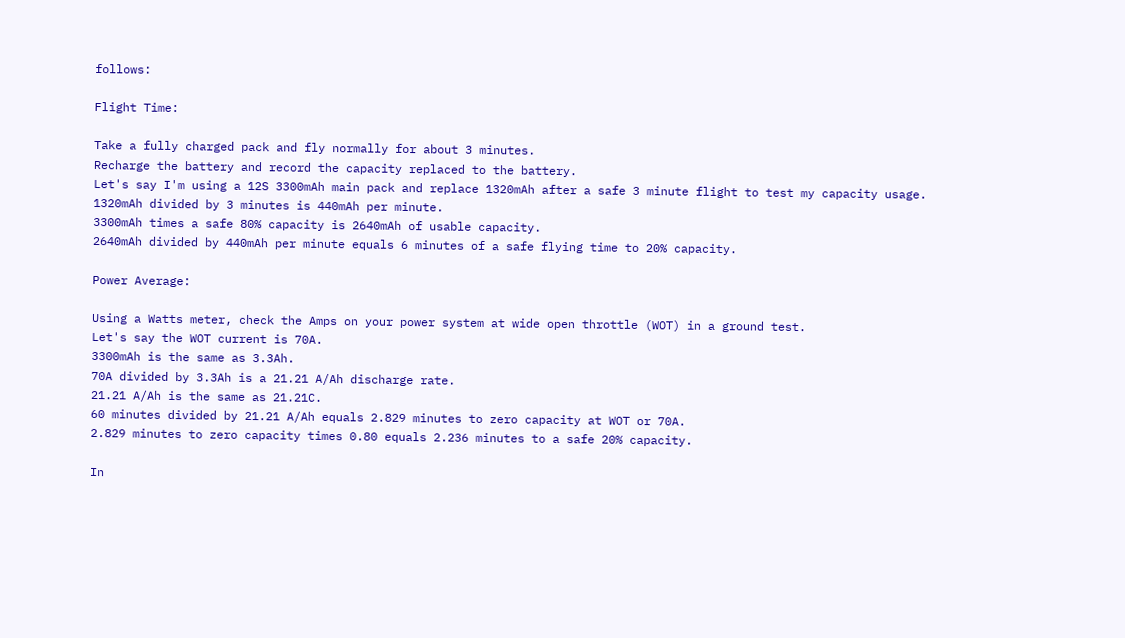follows:

Flight Time:

Take a fully charged pack and fly normally for about 3 minutes.
Recharge the battery and record the capacity replaced to the battery.
Let's say I'm using a 12S 3300mAh main pack and replace 1320mAh after a safe 3 minute flight to test my capacity usage.
1320mAh divided by 3 minutes is 440mAh per minute.
3300mAh times a safe 80% capacity is 2640mAh of usable capacity.
2640mAh divided by 440mAh per minute equals 6 minutes of a safe flying time to 20% capacity.

Power Average:

Using a Watts meter, check the Amps on your power system at wide open throttle (WOT) in a ground test.
Let's say the WOT current is 70A.
3300mAh is the same as 3.3Ah.
70A divided by 3.3Ah is a 21.21 A/Ah discharge rate.
21.21 A/Ah is the same as 21.21C.
60 minutes divided by 21.21 A/Ah equals 2.829 minutes to zero capacity at WOT or 70A.
2.829 minutes to zero capacity times 0.80 equals 2.236 minutes to a safe 20% capacity.

In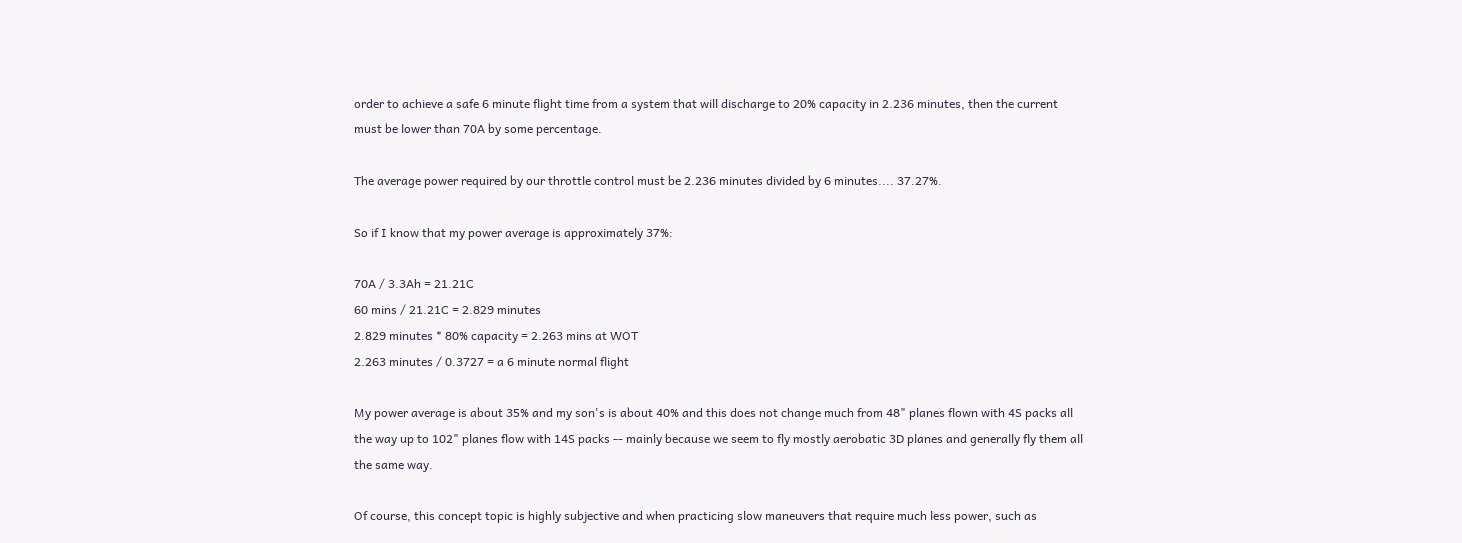order to achieve a safe 6 minute flight time from a system that will discharge to 20% capacity in 2.236 minutes, then the current must be lower than 70A by some percentage.

The average power required by our throttle control must be 2.236 minutes divided by 6 minutes.... 37.27%.

So if I know that my power average is approximately 37%:

70A / 3.3Ah = 21.21C
60 mins / 21.21C = 2.829 minutes
2.829 minutes * 80% capacity = 2.263 mins at WOT
2.263 minutes / 0.3727 = a 6 minute normal flight

My power average is about 35% and my son's is about 40% and this does not change much from 48" planes flown with 4S packs all the way up to 102" planes flow with 14S packs -- mainly because we seem to fly mostly aerobatic 3D planes and generally fly them all the same way.

Of course, this concept topic is highly subjective and when practicing slow maneuvers that require much less power, such as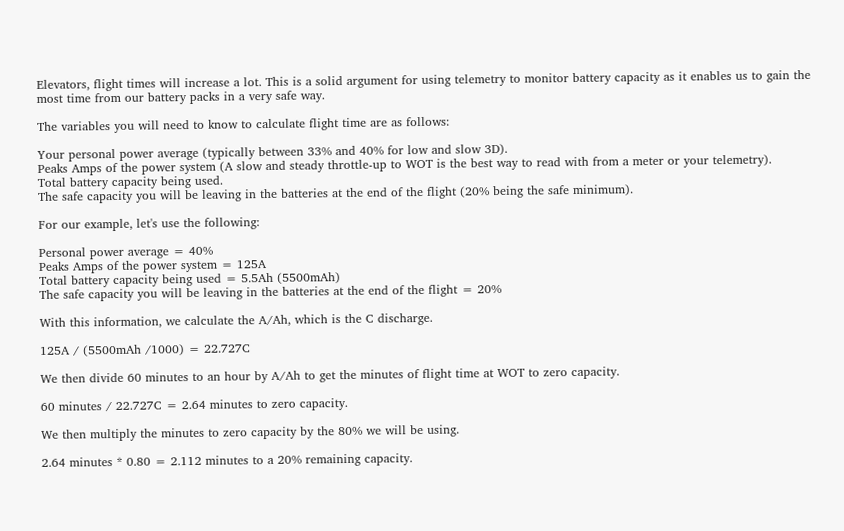Elevators, flight times will increase a lot. This is a solid argument for using telemetry to monitor battery capacity as it enables us to gain the most time from our battery packs in a very safe way.

The variables you will need to know to calculate flight time are as follows:

Your personal power average (typically between 33% and 40% for low and slow 3D).
Peaks Amps of the power system (A slow and steady throttle-up to WOT is the best way to read with from a meter or your telemetry).
Total battery capacity being used.
The safe capacity you will be leaving in the batteries at the end of the flight (20% being the safe minimum).

For our example, let's use the following:

Personal power average = 40%
Peaks Amps of the power system = 125A
Total battery capacity being used = 5.5Ah (5500mAh)
The safe capacity you will be leaving in the batteries at the end of the flight = 20%

With this information, we calculate the A/Ah, which is the C discharge.

125A / (5500mAh /1000) = 22.727C

We then divide 60 minutes to an hour by A/Ah to get the minutes of flight time at WOT to zero capacity.

60 minutes / 22.727C = 2.64 minutes to zero capacity.

We then multiply the minutes to zero capacity by the 80% we will be using.

2.64 minutes * 0.80 = 2.112 minutes to a 20% remaining capacity.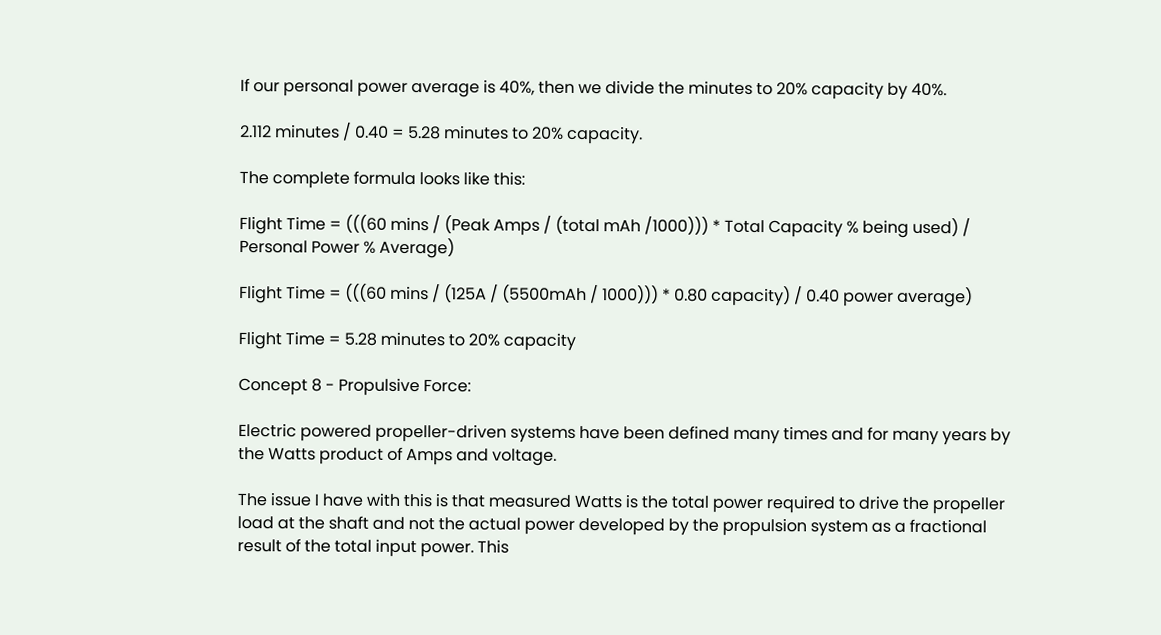If our personal power average is 40%, then we divide the minutes to 20% capacity by 40%.

2.112 minutes / 0.40 = 5.28 minutes to 20% capacity.

The complete formula looks like this:

Flight Time = (((60 mins / (Peak Amps / (total mAh /1000))) * Total Capacity % being used) / Personal Power % Average)

Flight Time = (((60 mins / (125A / (5500mAh / 1000))) * 0.80 capacity) / 0.40 power average)

Flight Time = 5.28 minutes to 20% capacity

Concept 8 - Propulsive Force:

Electric powered propeller-driven systems have been defined many times and for many years by the Watts product of Amps and voltage.

The issue I have with this is that measured Watts is the total power required to drive the propeller load at the shaft and not the actual power developed by the propulsion system as a fractional result of the total input power. This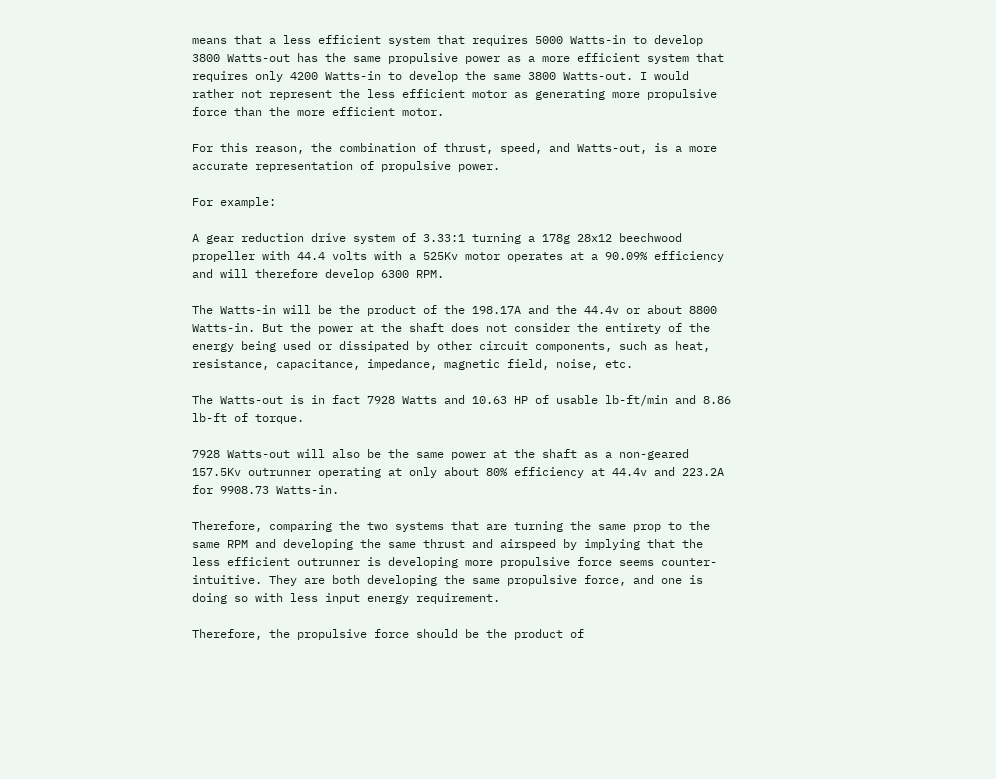means that a less efficient system that requires 5000 Watts-in to develop 3800 Watts-out has the same propulsive power as a more efficient system that requires only 4200 Watts-in to develop the same 3800 Watts-out. I would rather not represent the less efficient motor as generating more propulsive force than the more efficient motor.

For this reason, the combination of thrust, speed, and Watts-out, is a more accurate representation of propulsive power.

For example:

A gear reduction drive system of 3.33:1 turning a 178g 28x12 beechwood propeller with 44.4 volts with a 525Kv motor operates at a 90.09% efficiency and will therefore develop 6300 RPM.

The Watts-in will be the product of the 198.17A and the 44.4v or about 8800 Watts-in. But the power at the shaft does not consider the entirety of the energy being used or dissipated by other circuit components, such as heat, resistance, capacitance, impedance, magnetic field, noise, etc.

The Watts-out is in fact 7928 Watts and 10.63 HP of usable lb-ft/min and 8.86 lb-ft of torque.

7928 Watts-out will also be the same power at the shaft as a non-geared 157.5Kv outrunner operating at only about 80% efficiency at 44.4v and 223.2A for 9908.73 Watts-in.

Therefore, comparing the two systems that are turning the same prop to the same RPM and developing the same thrust and airspeed by implying that the less efficient outrunner is developing more propulsive force seems counter-intuitive. They are both developing the same propulsive force, and one is doing so with less input energy requirement.

Therefore, the propulsive force should be the product of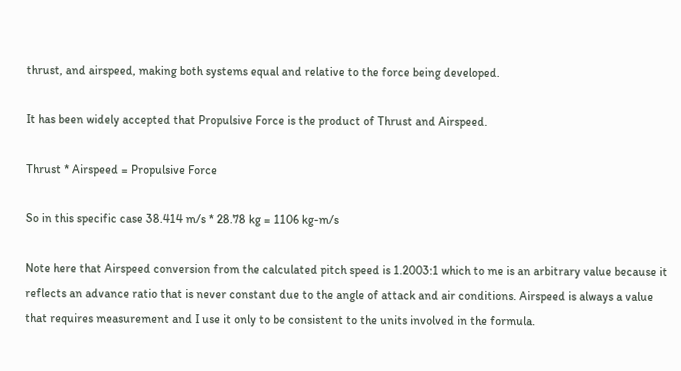thrust, and airspeed, making both systems equal and relative to the force being developed.

It has been widely accepted that Propulsive Force is the product of Thrust and Airspeed.

Thrust * Airspeed = Propulsive Force

So in this specific case 38.414 m/s * 28.78 kg = 1106 kg-m/s

Note here that Airspeed conversion from the calculated pitch speed is 1.2003:1 which to me is an arbitrary value because it reflects an advance ratio that is never constant due to the angle of attack and air conditions. Airspeed is always a value that requires measurement and I use it only to be consistent to the units involved in the formula.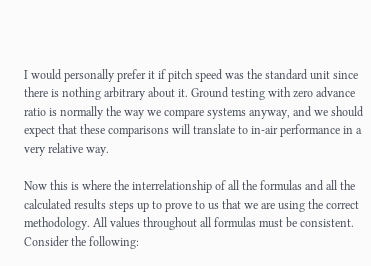I would personally prefer it if pitch speed was the standard unit since there is nothing arbitrary about it. Ground testing with zero advance ratio is normally the way we compare systems anyway, and we should expect that these comparisons will translate to in-air performance in a very relative way.

Now this is where the interrelationship of all the formulas and all the calculated results steps up to prove to us that we are using the correct methodology. All values throughout all formulas must be consistent. Consider the following: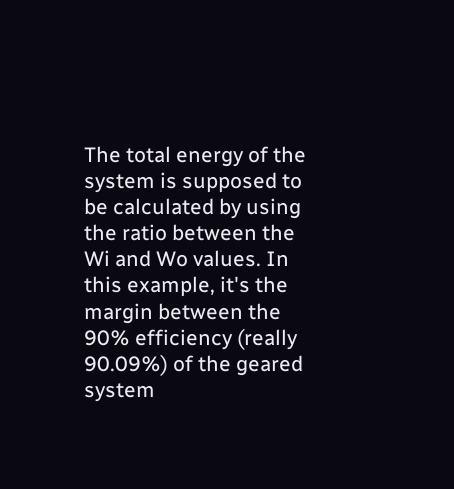The total energy of the system is supposed to be calculated by using the ratio between the Wi and Wo values. In this example, it's the margin between the 90% efficiency (really 90.09%) of the geared system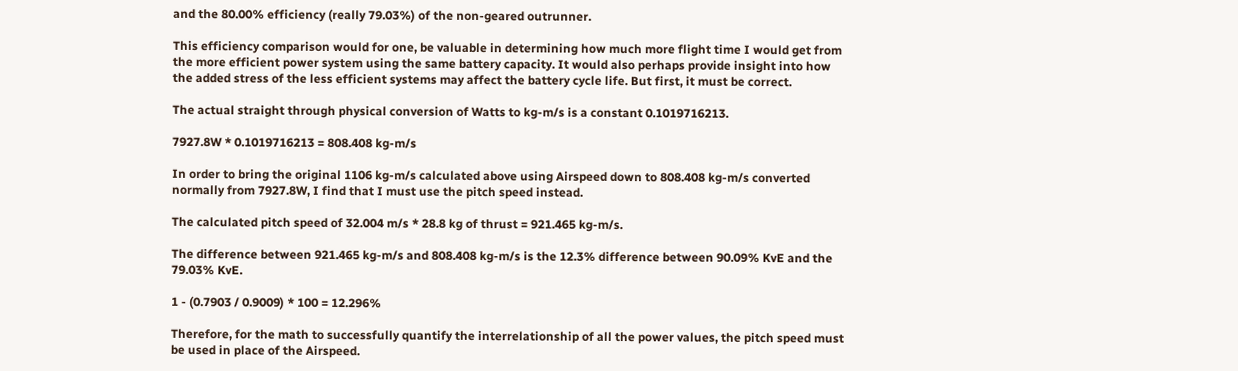and the 80.00% efficiency (really 79.03%) of the non-geared outrunner.

This efficiency comparison would for one, be valuable in determining how much more flight time I would get from the more efficient power system using the same battery capacity. It would also perhaps provide insight into how the added stress of the less efficient systems may affect the battery cycle life. But first, it must be correct.

The actual straight through physical conversion of Watts to kg-m/s is a constant 0.1019716213.

7927.8W * 0.1019716213 = 808.408 kg-m/s

In order to bring the original 1106 kg-m/s calculated above using Airspeed down to 808.408 kg-m/s converted normally from 7927.8W, I find that I must use the pitch speed instead.

The calculated pitch speed of 32.004 m/s * 28.8 kg of thrust = 921.465 kg-m/s.

The difference between 921.465 kg-m/s and 808.408 kg-m/s is the 12.3% difference between 90.09% KvE and the 79.03% KvE.

1 - (0.7903 / 0.9009) * 100 = 12.296%

Therefore, for the math to successfully quantify the interrelationship of all the power values, the pitch speed must be used in place of the Airspeed.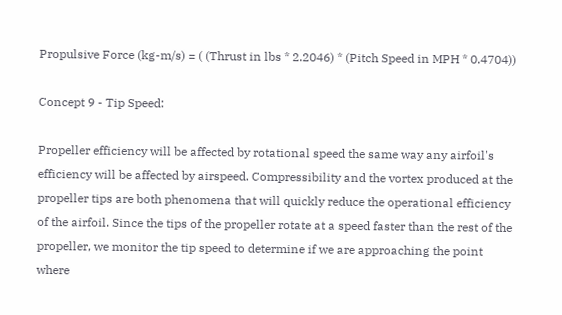Propulsive Force (kg-m/s) = ( (Thrust in lbs * 2.2046) * (Pitch Speed in MPH * 0.4704))

Concept 9 - Tip Speed:

Propeller efficiency will be affected by rotational speed the same way any airfoil's efficiency will be affected by airspeed. Compressibility and the vortex produced at the propeller tips are both phenomena that will quickly reduce the operational efficiency of the airfoil. Since the tips of the propeller rotate at a speed faster than the rest of the propeller, we monitor the tip speed to determine if we are approaching the point where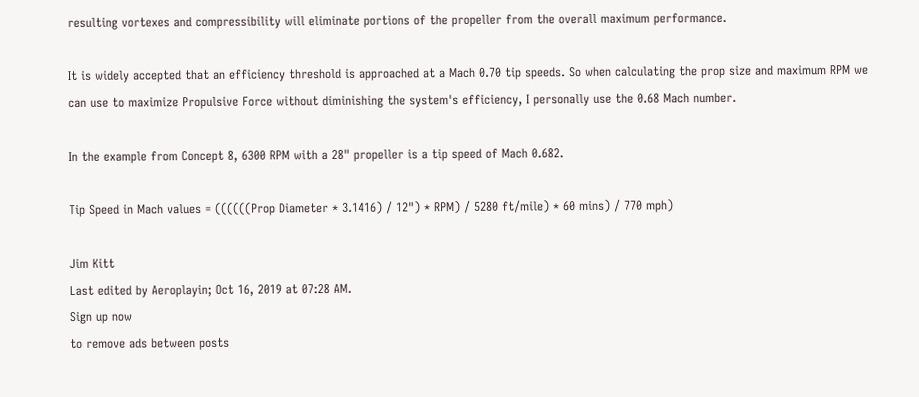resulting vortexes and compressibility will eliminate portions of the propeller from the overall maximum performance.

It is widely accepted that an efficiency threshold is approached at a Mach 0.70 tip speeds. So when calculating the prop size and maximum RPM we can use to maximize Propulsive Force without diminishing the system's efficiency, I personally use the 0.68 Mach number.

In the example from Concept 8, 6300 RPM with a 28" propeller is a tip speed of Mach 0.682.

Tip Speed in Mach values = ((((((Prop Diameter * 3.1416) / 12") * RPM) / 5280 ft/mile) * 60 mins) / 770 mph)

Jim Kitt
Last edited by Aeroplayin; Oct 16, 2019 at 07:28 AM.
Sign up now
to remove ads between posts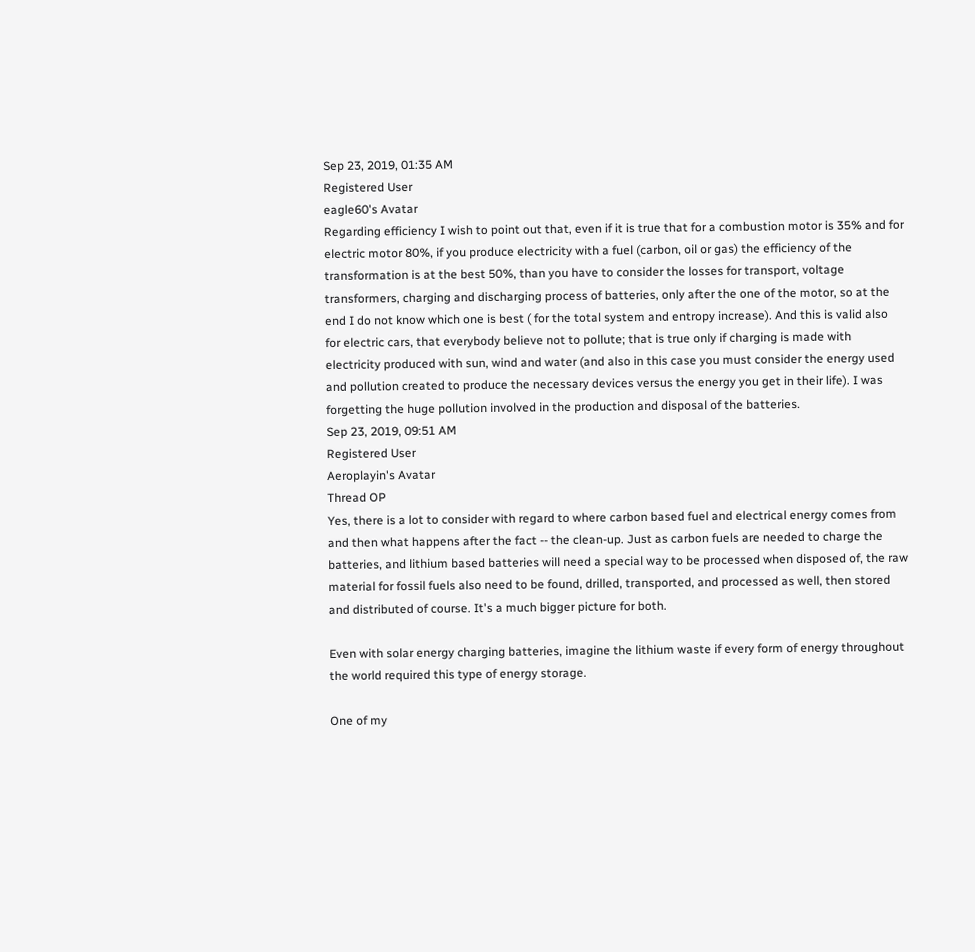Sep 23, 2019, 01:35 AM
Registered User
eagle60's Avatar
Regarding efficiency I wish to point out that, even if it is true that for a combustion motor is 35% and for electric motor 80%, if you produce electricity with a fuel (carbon, oil or gas) the efficiency of the transformation is at the best 50%, than you have to consider the losses for transport, voltage transformers, charging and discharging process of batteries, only after the one of the motor, so at the end I do not know which one is best ( for the total system and entropy increase). And this is valid also for electric cars, that everybody believe not to pollute; that is true only if charging is made with electricity produced with sun, wind and water (and also in this case you must consider the energy used and pollution created to produce the necessary devices versus the energy you get in their life). I was forgetting the huge pollution involved in the production and disposal of the batteries.
Sep 23, 2019, 09:51 AM
Registered User
Aeroplayin's Avatar
Thread OP
Yes, there is a lot to consider with regard to where carbon based fuel and electrical energy comes from and then what happens after the fact -- the clean-up. Just as carbon fuels are needed to charge the batteries, and lithium based batteries will need a special way to be processed when disposed of, the raw material for fossil fuels also need to be found, drilled, transported, and processed as well, then stored and distributed of course. It's a much bigger picture for both.

Even with solar energy charging batteries, imagine the lithium waste if every form of energy throughout the world required this type of energy storage.

One of my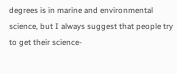degrees is in marine and environmental science, but I always suggest that people try to get their science-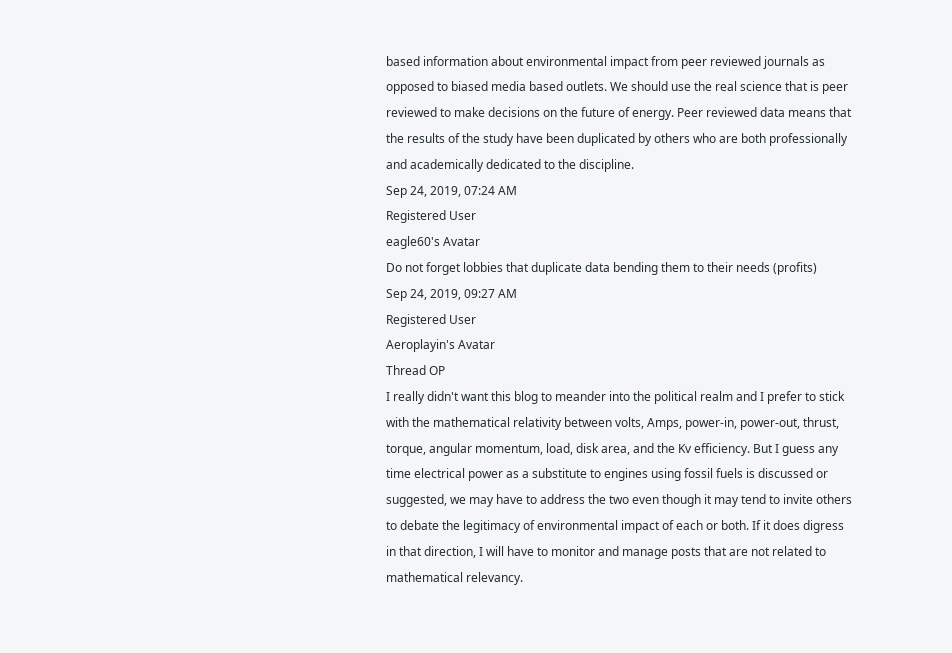based information about environmental impact from peer reviewed journals as opposed to biased media based outlets. We should use the real science that is peer reviewed to make decisions on the future of energy. Peer reviewed data means that the results of the study have been duplicated by others who are both professionally and academically dedicated to the discipline.
Sep 24, 2019, 07:24 AM
Registered User
eagle60's Avatar
Do not forget lobbies that duplicate data bending them to their needs (profits)
Sep 24, 2019, 09:27 AM
Registered User
Aeroplayin's Avatar
Thread OP
I really didn't want this blog to meander into the political realm and I prefer to stick with the mathematical relativity between volts, Amps, power-in, power-out, thrust, torque, angular momentum, load, disk area, and the Kv efficiency. But I guess any time electrical power as a substitute to engines using fossil fuels is discussed or suggested, we may have to address the two even though it may tend to invite others to debate the legitimacy of environmental impact of each or both. If it does digress in that direction, I will have to monitor and manage posts that are not related to mathematical relevancy.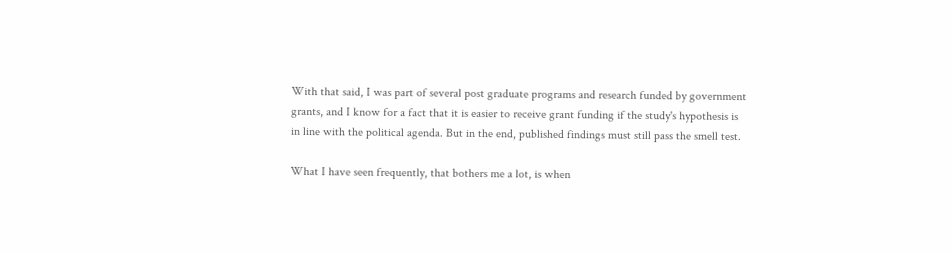With that said, I was part of several post graduate programs and research funded by government grants, and I know for a fact that it is easier to receive grant funding if the study's hypothesis is in line with the political agenda. But in the end, published findings must still pass the smell test.

What I have seen frequently, that bothers me a lot, is when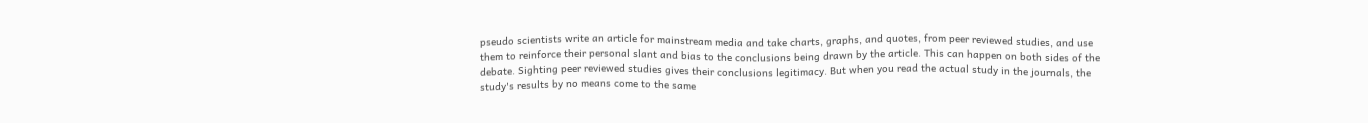pseudo scientists write an article for mainstream media and take charts, graphs, and quotes, from peer reviewed studies, and use them to reinforce their personal slant and bias to the conclusions being drawn by the article. This can happen on both sides of the debate. Sighting peer reviewed studies gives their conclusions legitimacy. But when you read the actual study in the journals, the study's results by no means come to the same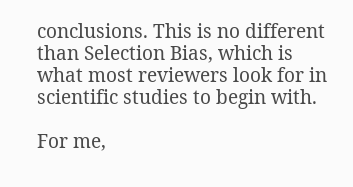conclusions. This is no different than Selection Bias, which is what most reviewers look for in scientific studies to begin with.

For me,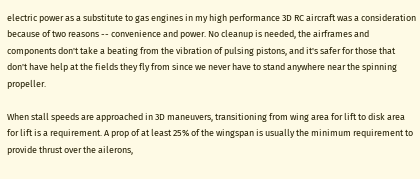electric power as a substitute to gas engines in my high performance 3D RC aircraft was a consideration because of two reasons -- convenience and power. No cleanup is needed, the airframes and components don't take a beating from the vibration of pulsing pistons, and it's safer for those that don't have help at the fields they fly from since we never have to stand anywhere near the spinning propeller.

When stall speeds are approached in 3D maneuvers, transitioning from wing area for lift to disk area for lift is a requirement. A prop of at least 25% of the wingspan is usually the minimum requirement to provide thrust over the ailerons,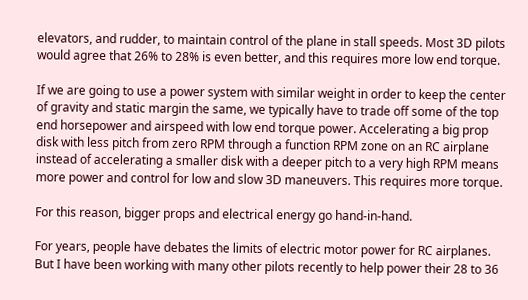elevators, and rudder, to maintain control of the plane in stall speeds. Most 3D pilots would agree that 26% to 28% is even better, and this requires more low end torque.

If we are going to use a power system with similar weight in order to keep the center of gravity and static margin the same, we typically have to trade off some of the top end horsepower and airspeed with low end torque power. Accelerating a big prop disk with less pitch from zero RPM through a function RPM zone on an RC airplane instead of accelerating a smaller disk with a deeper pitch to a very high RPM means more power and control for low and slow 3D maneuvers. This requires more torque.

For this reason, bigger props and electrical energy go hand-in-hand.

For years, people have debates the limits of electric motor power for RC airplanes. But I have been working with many other pilots recently to help power their 28 to 36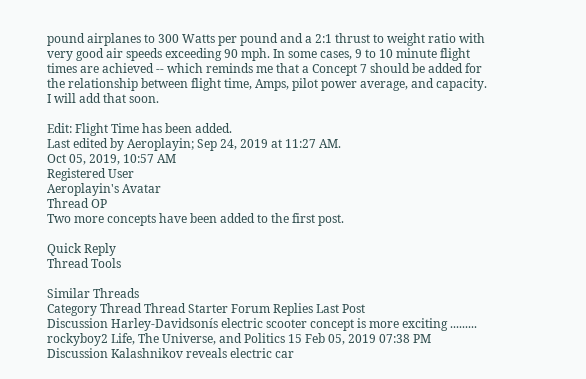pound airplanes to 300 Watts per pound and a 2:1 thrust to weight ratio with very good air speeds exceeding 90 mph. In some cases, 9 to 10 minute flight times are achieved -- which reminds me that a Concept 7 should be added for the relationship between flight time, Amps, pilot power average, and capacity. I will add that soon.

Edit: Flight Time has been added.
Last edited by Aeroplayin; Sep 24, 2019 at 11:27 AM.
Oct 05, 2019, 10:57 AM
Registered User
Aeroplayin's Avatar
Thread OP
Two more concepts have been added to the first post.

Quick Reply
Thread Tools

Similar Threads
Category Thread Thread Starter Forum Replies Last Post
Discussion Harley-Davidsonís electric scooter concept is more exciting ......... rockyboy2 Life, The Universe, and Politics 15 Feb 05, 2019 07:38 PM
Discussion Kalashnikov reveals electric car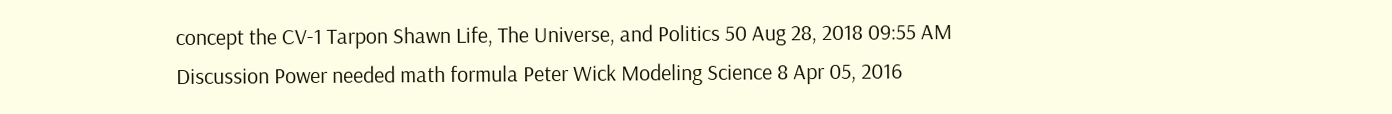concept the CV-1 Tarpon Shawn Life, The Universe, and Politics 50 Aug 28, 2018 09:55 AM
Discussion Power needed math formula Peter Wick Modeling Science 8 Apr 05, 2016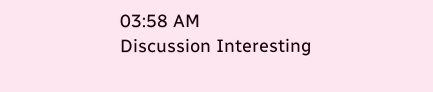03:58 AM
Discussion Interesting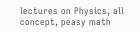lectures on Physics, all concept, peasy math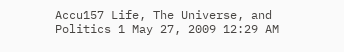Accu157 Life, The Universe, and Politics 1 May 27, 2009 12:29 AM